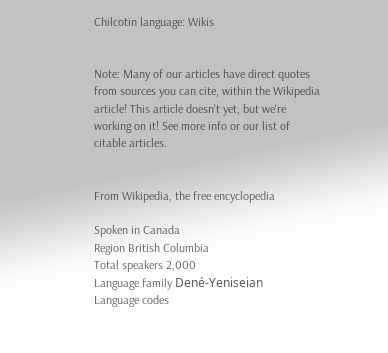Chilcotin language: Wikis


Note: Many of our articles have direct quotes from sources you can cite, within the Wikipedia article! This article doesn't yet, but we're working on it! See more info or our list of citable articles.


From Wikipedia, the free encyclopedia

Spoken in Canada
Region British Columbia
Total speakers 2,000
Language family Dené-Yeniseian
Language codes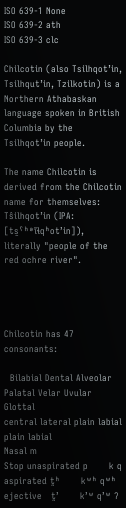ISO 639-1 None
ISO 639-2 ath
ISO 639-3 clc

Chilcotin (also Tsilhqot’in, Tsilhqut’in, Tzilkotin) is a Northern Athabaskan language spoken in British Columbia by the Tsilhqot’in people.

The name Chilcotin is derived from the Chilcotin name for themselves: Tŝilhqot’in (IPA: [ts̱ˤʰᵊĩɬqʰotʼin]), literally "people of the red ochre river".




Chilcotin has 47 consonants:

  Bilabial Dental Alveolar Palatal Velar Uvular Glottal
central lateral plain labial plain labial
Nasal m
Stop unaspirated p       k q
aspirated t̪ʰ       kʷʰ qʷʰ
ejective   t̪ʼ       kʼʷ qʼʷ ʔ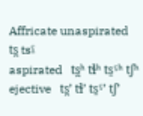Affricate unaspirated   ts̪ tsˤ̱
aspirated   ts̪ʰ tɬʰ ts̱ˤʰ tʃʰ
ejective   ts̪ʼ tɬʼ ts̱ˤʼ tʃʼ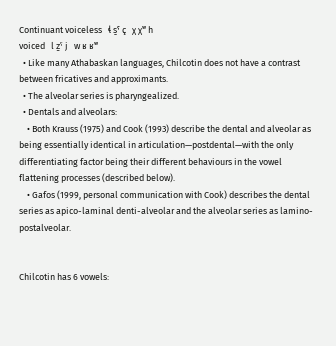Continuant voiceless   ɬ s̱ˤ ç   χ χʷ h
voiced   l ẕˤ j   w ʁ ʁʷ
  • Like many Athabaskan languages, Chilcotin does not have a contrast between fricatives and approximants.
  • The alveolar series is pharyngealized.
  • Dentals and alveolars:
    • Both Krauss (1975) and Cook (1993) describe the dental and alveolar as being essentially identical in articulation—postdental—with the only differentiating factor being their different behaviours in the vowel flattening processes (described below).
    • Gafos (1999, personal communication with Cook) describes the dental series as apico-laminal denti-alveolar and the alveolar series as lamino-postalveolar.


Chilcotin has 6 vowels: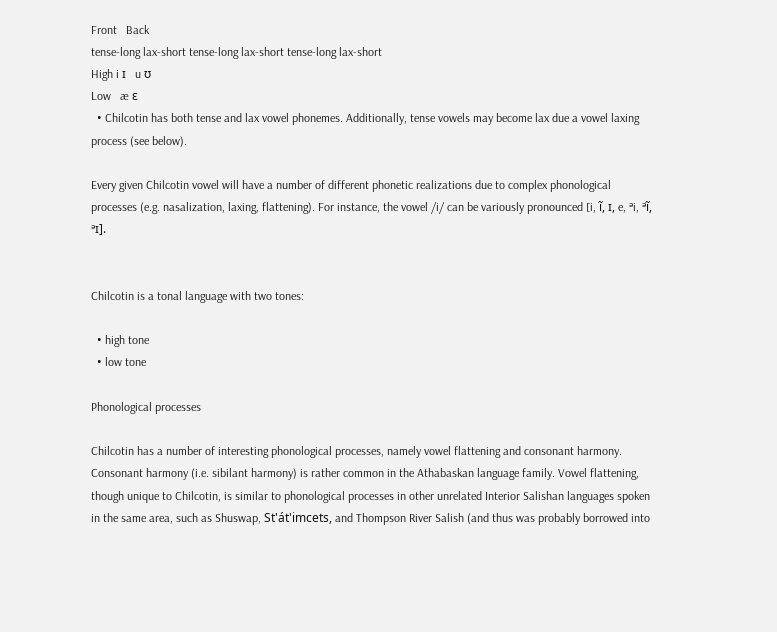Front   Back
tense-long lax-short tense-long lax-short tense-long lax-short
High i ɪ   u ʊ
Low   æ ɛ
  • Chilcotin has both tense and lax vowel phonemes. Additionally, tense vowels may become lax due a vowel laxing process (see below).

Every given Chilcotin vowel will have a number of different phonetic realizations due to complex phonological processes (e.g. nasalization, laxing, flattening). For instance, the vowel /i/ can be variously pronounced [i, ĩ, ɪ, e, ᵊi, ᵊĩ, ᵊɪ].


Chilcotin is a tonal language with two tones:

  • high tone
  • low tone

Phonological processes

Chilcotin has a number of interesting phonological processes, namely vowel flattening and consonant harmony. Consonant harmony (i.e. sibilant harmony) is rather common in the Athabaskan language family. Vowel flattening, though unique to Chilcotin, is similar to phonological processes in other unrelated Interior Salishan languages spoken in the same area, such as Shuswap, St'át'imcets, and Thompson River Salish (and thus was probably borrowed into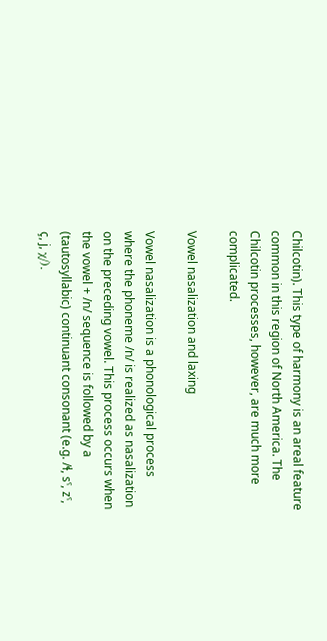Chilcotin). This type of harmony is an areal feature common in this region of North America. The Chilcotin processes, however, are much more complicated.

Vowel nasalization and laxing

Vowel nasalization is a phonological process where the phoneme /n/ is realized as nasalization on the preceding vowel. This process occurs when the vowel + /n/ sequence is followed by a (tautosyllabic) continuant consonant (e.ɡ. /ɬ, sˤ, zˤ, ç, j, χ/).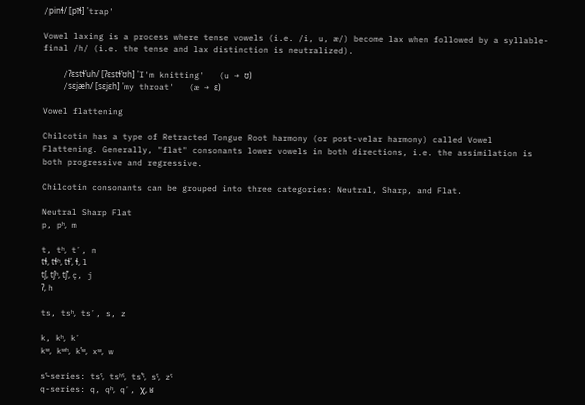/pinɬ/ [pĩɬ] 'trap'

Vowel laxing is a process where tense vowels (i.e. /i, u, æ/) become lax when followed by a syllable-final /h/ (i.e. the tense and lax distinction is neutralized).

    /ʔɛstɬʼuh/ [ʔɛstɬʼʊh] 'I'm knitting'   (u → ʊ)
    /sɛjæh/ [sɛjɛh] 'my throat'   (æ → ɛ)

Vowel flattening

Chilcotin has a type of Retracted Tongue Root harmony (or post-velar harmony) called Vowel Flattening. Generally, "flat" consonants lower vowels in both directions, i.e. the assimilation is both progressive and regressive.

Chilcotin consonants can be grouped into three categories: Neutral, Sharp, and Flat.

Neutral Sharp Flat
p, pʰ, m

t, tʰ, tʼ, n
tɬ, tɬʰ, tɬʼ, ɬ, l
tʃ, tʃʰ, tʃʼ, ç, j
ʔ, h

ts, tsʰ, tsʼ, s, z

k, kʰ, kʼ
kʷ, kʷʰ, kʼʷ, xʷ, w

sˤ-series: tsˤ, tsʰˤ, tsʼˤ, sˤ, zˤ
q-series: q, qʰ, qʼ, χ, ʁ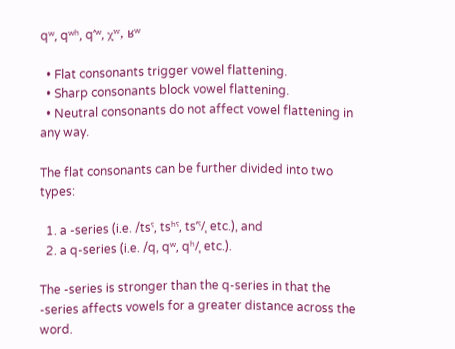qʷ, qʷʰ, qʼʷ, χʷ, ʁʷ

  • Flat consonants trigger vowel flattening.
  • Sharp consonants block vowel flattening.
  • Neutral consonants do not affect vowel flattening in any way.

The flat consonants can be further divided into two types:

  1. a -series (i.e. /tsˤ, tsʰˤ, tsʼˤ/ˌ etc.), and
  2. a q-series (i.e. /q, qʷ, qʰ/ˌ etc.).

The -series is stronger than the q-series in that the -series affects vowels for a greater distance across the word.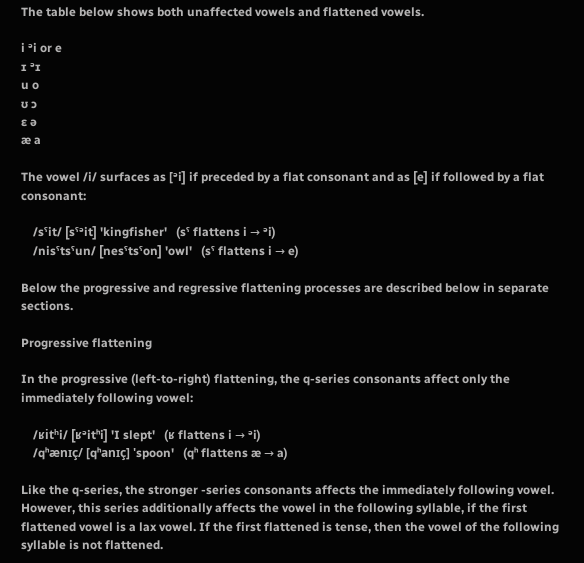The table below shows both unaffected vowels and flattened vowels.

i ᵊi or e
ɪ ᵊɪ
u o
ʊ ɔ
ɛ ə
æ a

The vowel /i/ surfaces as [ᵊi] if preceded by a flat consonant and as [e] if followed by a flat consonant:

    /sˤit/ [sˤᵊit] 'kinɡfisher'   (sˤ flattens i → ᵊi)
    /nisˤtsˤun/ [nesˤtsˤon] 'owl'   (sˤ flattens i → e)

Below the progressive and regressive flattening processes are described below in separate sections.

Progressive flattening

In the progressive (left-to-right) flattening, the q-series consonants affect only the immediately following vowel:

    /ʁitʰi/ [ʁᵊitʰi] 'I slept'   (ʁ flattens i → ᵊi)
    /qʰænɪç/ [qʰanɪç] 'spoon'   (qʰ flattens æ → a)

Like the q-series, the stronger -series consonants affects the immediately following vowel. However, this series additionally affects the vowel in the following syllable, if the first flattened vowel is a lax vowel. If the first flattened is tense, then the vowel of the following syllable is not flattened.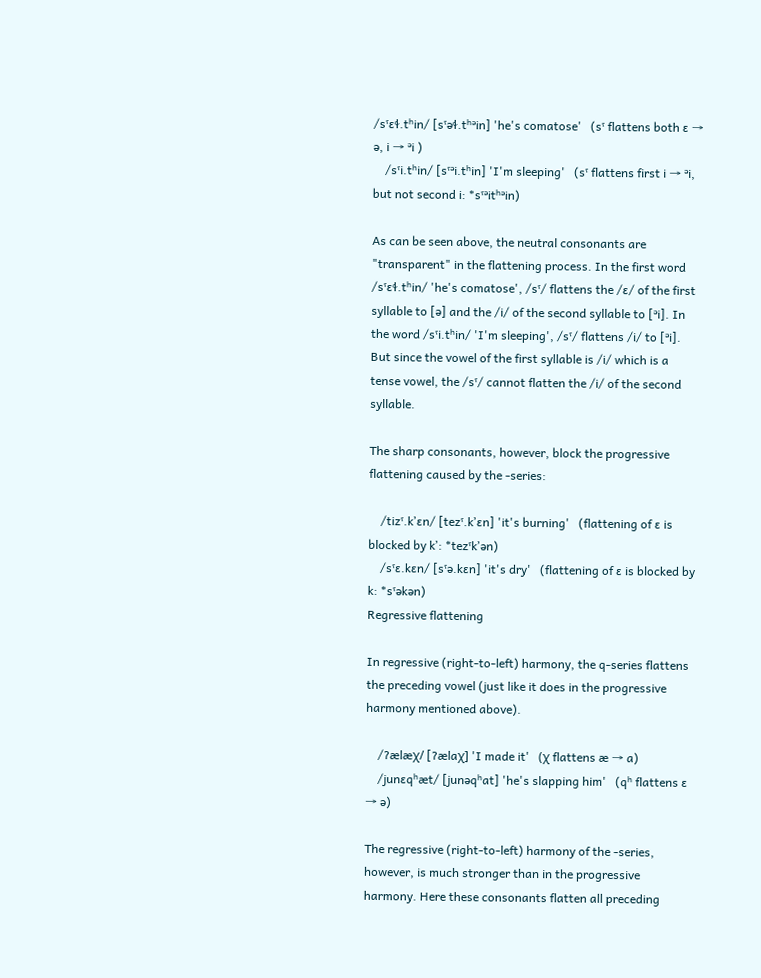/sˤɛɬ.tʰin/ [sˤəɬ.tʰᵊin] 'he's comatose'   (sˤ flattens both ɛ → ə, i → ᵊi )
    /sˤi.tʰin/ [sˤᵊi.tʰin] 'I'm sleeping'   (sˤ flattens first i → ᵊi, but not second i: *sˤᵊitʰᵊin)

As can be seen above, the neutral consonants are "transparent" in the flattening process. In the first word /sˤɛɬ.tʰin/ 'he's comatose', /sˤ/ flattens the /ɛ/ of the first syllable to [ə] and the /i/ of the second syllable to [ᵊi]. In the word /sˤi.tʰin/ 'I'm sleeping', /sˤ/ flattens /i/ to [ᵊi]. But since the vowel of the first syllable is /i/ which is a tense vowel, the /sˤ/ cannot flatten the /i/ of the second syllable.

The sharp consonants, however, block the progressive flattening caused by the -series:

    /tizˤ.kʼɛn/ [tezˤ.kʼɛn] 'it's burning'   (flattening of ɛ is blocked by kʼ: *tezˤkʼən)
    /sˤɛ.kɛn/ [sˤə.kɛn] 'it's dry'   (flattening of ɛ is blocked by k: *sˤəkən)
Regressive flattening

In regressive (right-to-left) harmony, the q-series flattens the preceding vowel (just like it does in the progressive harmony mentioned above).

    /ʔælæχ/ [ʔælaχ] 'I made it'   (χ flattens æ → a)
    /junɛqʰæt/ [junəqʰat] 'he's slappinɡ him'   (qʰ flattens ɛ → ə)

The regressive (right-to-left) harmony of the -series, however, is much stronger than in the progressive harmony. Here these consonants flatten all preceding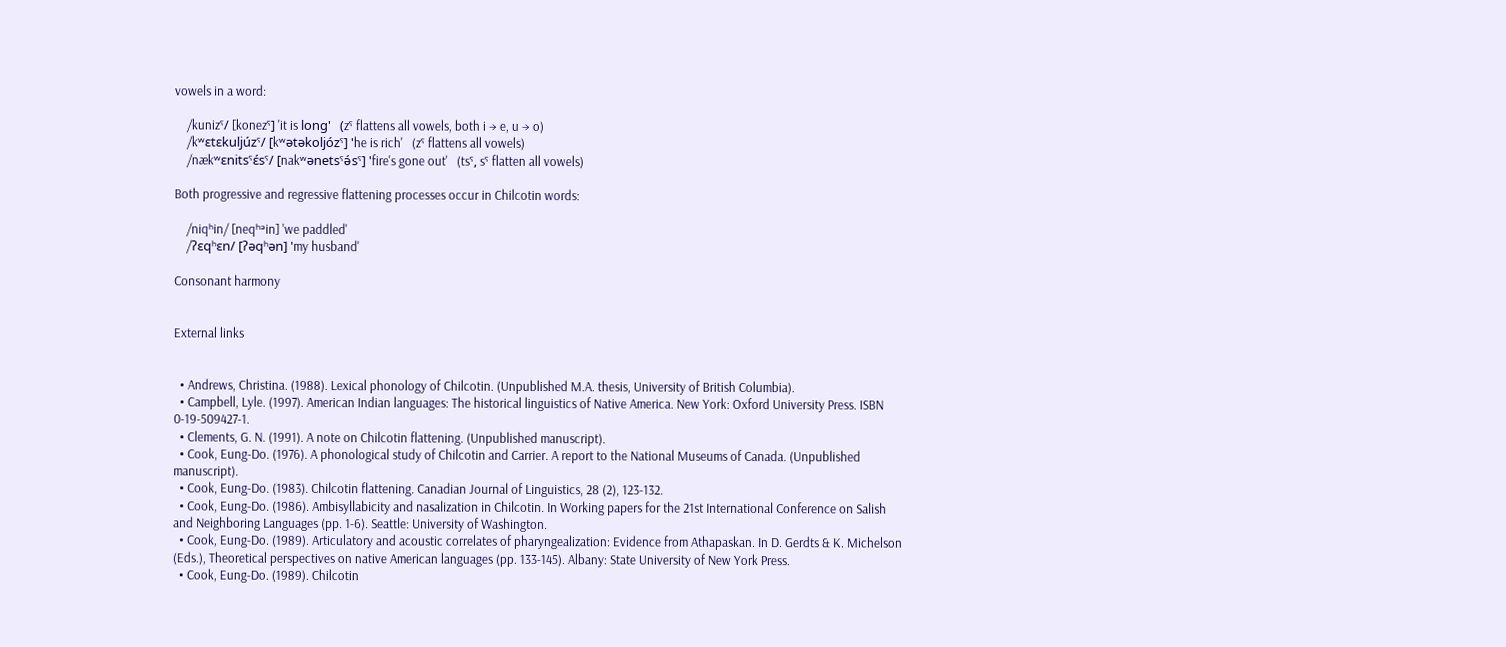vowels in a word:

    /kunizˤ/ [konezˤ] 'it is lonɡ'   (zˤ flattens all vowels, both i → e, u → o)
    /kʷɛtɛkuljúzˤ/ [kʷətəkoljózˤ] 'he is rich'   (zˤ flattens all vowels)
    /nækʷɛnitsˤɛ́sˤ/ [nakʷənetsˤə́sˤ] 'fire's gone out'   (tsˤ, sˤ flatten all vowels)

Both progressive and regressive flattening processes occur in Chilcotin words:

    /niqʰin/ [neqʰᵊin] 'we paddled'
    /ʔɛqʰɛn/ [ʔəqʰən] 'my husband'

Consonant harmony


External links


  • Andrews, Christina. (1988). Lexical phonology of Chilcotin. (Unpublished M.A. thesis, University of British Columbia).
  • Campbell, Lyle. (1997). American Indian languages: The historical linguistics of Native America. New York: Oxford University Press. ISBN 0-19-509427-1.
  • Clements, G. N. (1991). A note on Chilcotin flattening. (Unpublished manuscript).
  • Cook, Eung-Do. (1976). A phonological study of Chilcotin and Carrier. A report to the National Museums of Canada. (Unpublished manuscript).
  • Cook, Eung-Do. (1983). Chilcotin flattening. Canadian Journal of Linguistics, 28 (2), 123-132.
  • Cook, Eung-Do. (1986). Ambisyllabicity and nasalization in Chilcotin. In Working papers for the 21st International Conference on Salish and Neighboring Languages (pp. 1-6). Seattle: University of Washington.
  • Cook, Eung-Do. (1989). Articulatory and acoustic correlates of pharyngealization: Evidence from Athapaskan. In D. Gerdts & K. Michelson (Eds.), Theoretical perspectives on native American languages (pp. 133-145). Albany: State University of New York Press.
  • Cook, Eung-Do. (1989). Chilcotin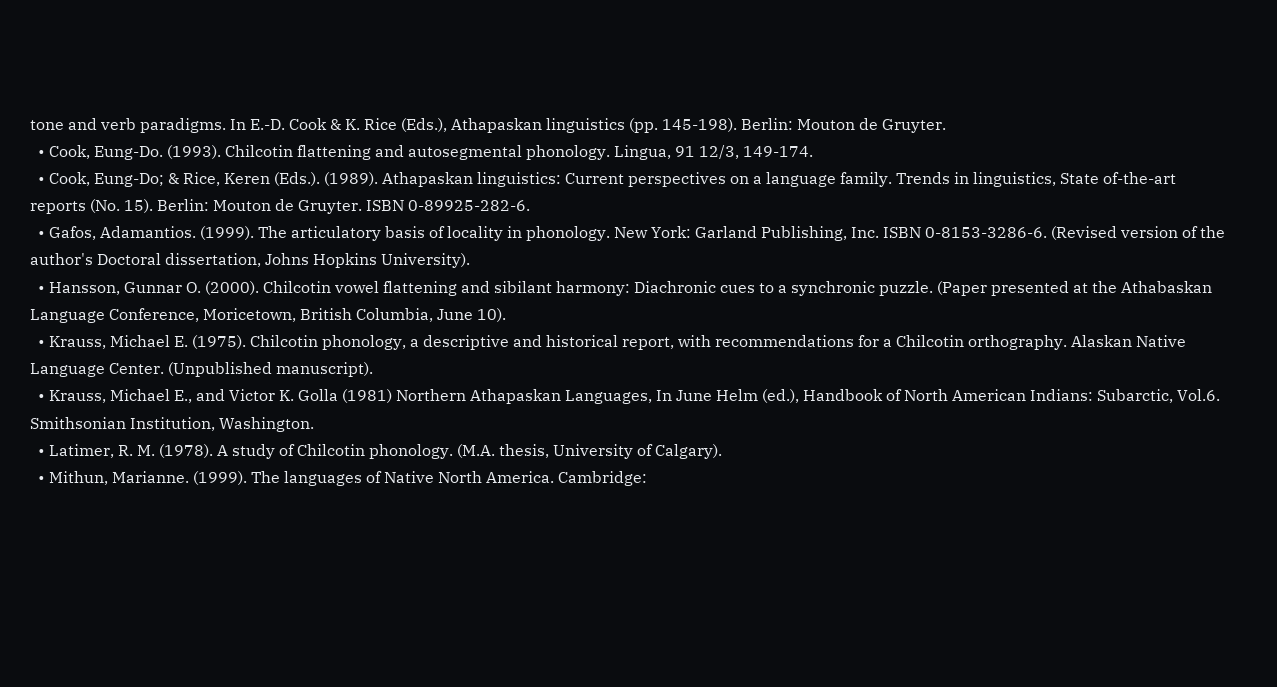tone and verb paradigms. In E.-D. Cook & K. Rice (Eds.), Athapaskan linguistics (pp. 145-198). Berlin: Mouton de Gruyter.
  • Cook, Eung-Do. (1993). Chilcotin flattening and autosegmental phonology. Lingua, 91 12/3, 149-174.
  • Cook, Eung-Do; & Rice, Keren (Eds.). (1989). Athapaskan linguistics: Current perspectives on a language family. Trends in linguistics, State of-the-art reports (No. 15). Berlin: Mouton de Gruyter. ISBN 0-89925-282-6.
  • Gafos, Adamantios. (1999). The articulatory basis of locality in phonology. New York: Garland Publishing, Inc. ISBN 0-8153-3286-6. (Revised version of the author's Doctoral dissertation, Johns Hopkins University).
  • Hansson, Gunnar O. (2000). Chilcotin vowel flattening and sibilant harmony: Diachronic cues to a synchronic puzzle. (Paper presented at the Athabaskan Language Conference, Moricetown, British Columbia, June 10).
  • Krauss, Michael E. (1975). Chilcotin phonology, a descriptive and historical report, with recommendations for a Chilcotin orthography. Alaskan Native Language Center. (Unpublished manuscript).
  • Krauss, Michael E., and Victor K. Golla (1981) Northern Athapaskan Languages, In June Helm (ed.), Handbook of North American Indians: Subarctic, Vol.6. Smithsonian Institution, Washington.
  • Latimer, R. M. (1978). A study of Chilcotin phonology. (M.A. thesis, University of Calgary).
  • Mithun, Marianne. (1999). The languages of Native North America. Cambridge: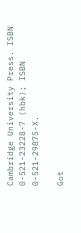Cambridge University Press. ISBN 0-521-23228-7 (hbk); ISBN 0-521-29875-X.

Got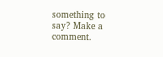something to say? Make a comment.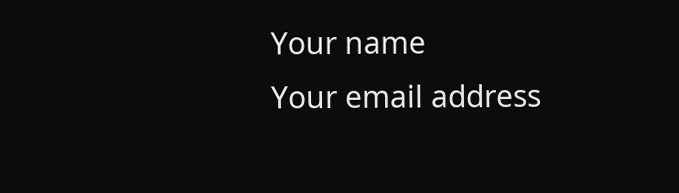Your name
Your email address